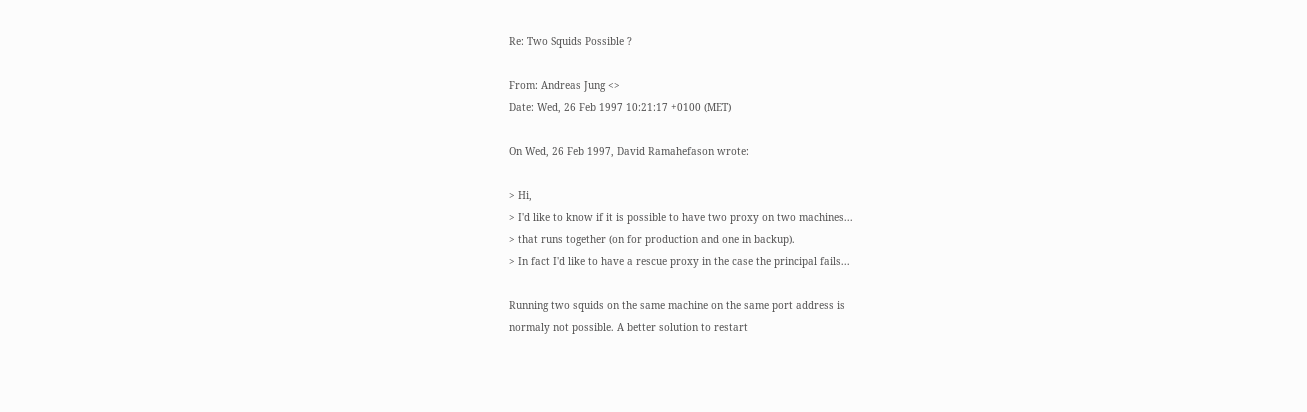Re: Two Squids Possible ?

From: Andreas Jung <>
Date: Wed, 26 Feb 1997 10:21:17 +0100 (MET)

On Wed, 26 Feb 1997, David Ramahefason wrote:

> Hi,
> I'd like to know if it is possible to have two proxy on two machines...
> that runs together (on for production and one in backup).
> In fact I'd like to have a rescue proxy in the case the principal fails...

Running two squids on the same machine on the same port address is
normaly not possible. A better solution to restart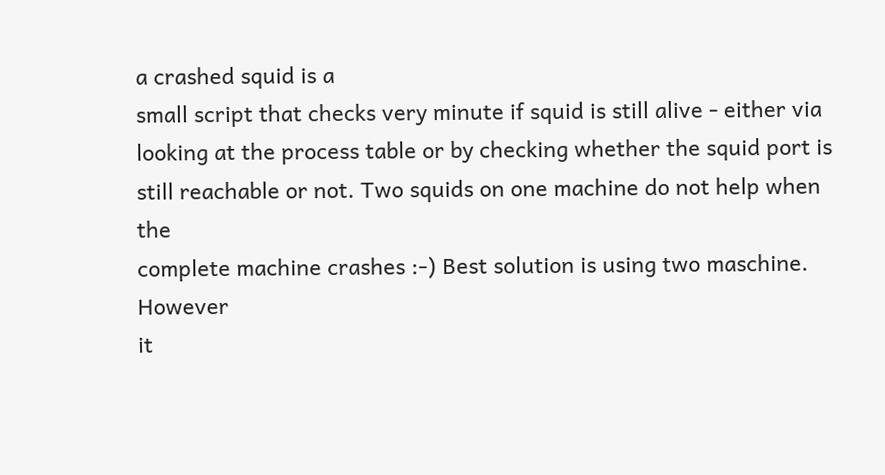a crashed squid is a
small script that checks very minute if squid is still alive - either via
looking at the process table or by checking whether the squid port is
still reachable or not. Two squids on one machine do not help when the
complete machine crashes :-) Best solution is using two maschine. However
it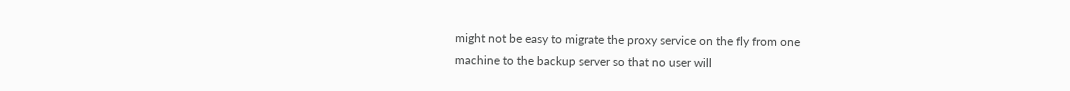might not be easy to migrate the proxy service on the fly from one
machine to the backup server so that no user will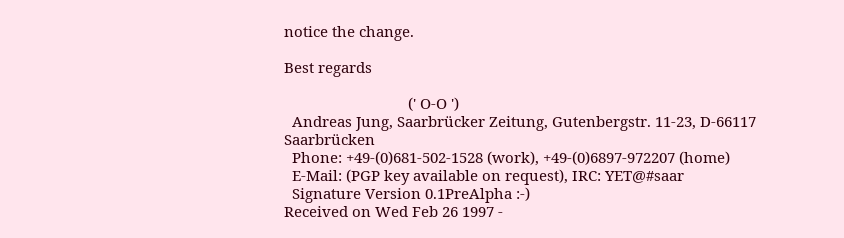notice the change.

Best regards

                               (' O-O ')
  Andreas Jung, Saarbrücker Zeitung, Gutenbergstr. 11-23, D-66117 Saarbrücken
  Phone: +49-(0)681-502-1528 (work), +49-(0)6897-972207 (home)
  E-Mail: (PGP key available on request), IRC: YET@#saar
  Signature Version 0.1PreAlpha :-)
Received on Wed Feb 26 1997 -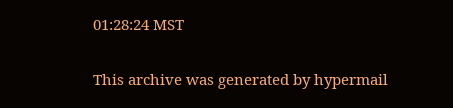01:28:24 MST

This archive was generated by hypermail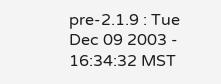pre-2.1.9 : Tue Dec 09 2003 - 16:34:32 MST